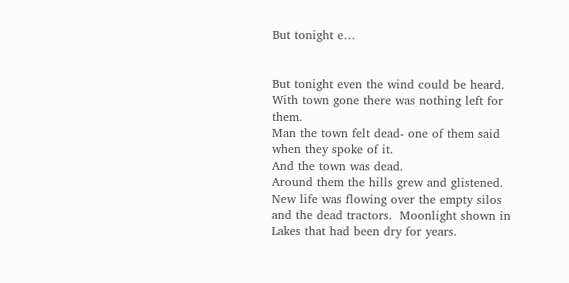But tonight e…


But tonight even the wind could be heard.
With town gone there was nothing left for them.
Man the town felt dead- one of them said when they spoke of it.
And the town was dead.
Around them the hills grew and glistened.  New life was flowing over the empty silos and the dead tractors.  Moonlight shown in Lakes that had been dry for years.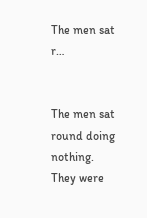The men sat r…


The men sat round doing nothing.  They were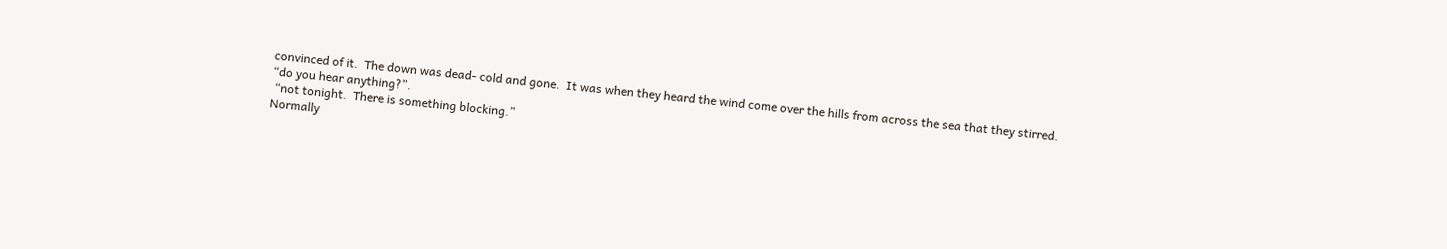convinced of it.  The down was dead- cold and gone.  It was when they heard the wind come over the hills from across the sea that they stirred.
“do you hear anything?”.
 “not tonight.  There is something blocking.”
Normally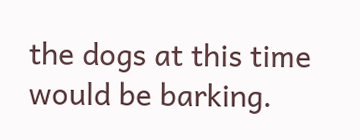the dogs at this time would be barking.